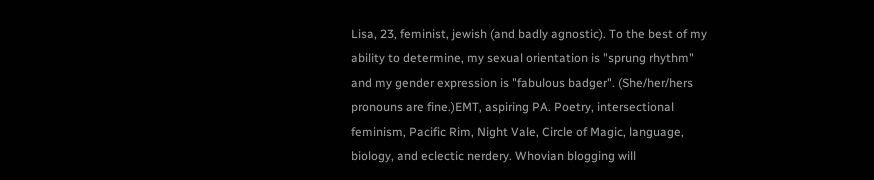Lisa, 23, feminist, jewish (and badly agnostic). To the best of my ability to determine, my sexual orientation is "sprung rhythm" and my gender expression is "fabulous badger". (She/her/hers pronouns are fine.)EMT, aspiring PA. Poetry, intersectional feminism, Pacific Rim, Night Vale, Circle of Magic, language, biology, and eclectic nerdery. Whovian blogging will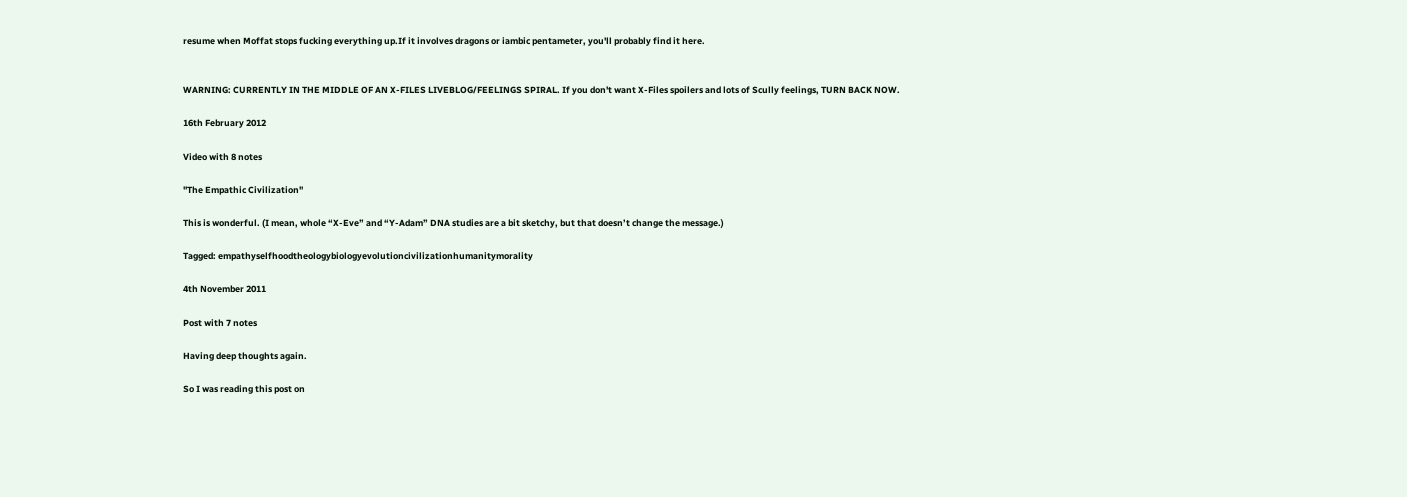resume when Moffat stops fucking everything up.If it involves dragons or iambic pentameter, you'll probably find it here.


WARNING: CURRENTLY IN THE MIDDLE OF AN X-FILES LIVEBLOG/FEELINGS SPIRAL. If you don't want X-Files spoilers and lots of Scully feelings, TURN BACK NOW.

16th February 2012

Video with 8 notes

"The Empathic Civilization"

This is wonderful. (I mean, whole “X-Eve” and “Y-Adam” DNA studies are a bit sketchy, but that doesn’t change the message.)

Tagged: empathyselfhoodtheologybiologyevolutioncivilizationhumanitymorality

4th November 2011

Post with 7 notes

Having deep thoughts again.

So I was reading this post on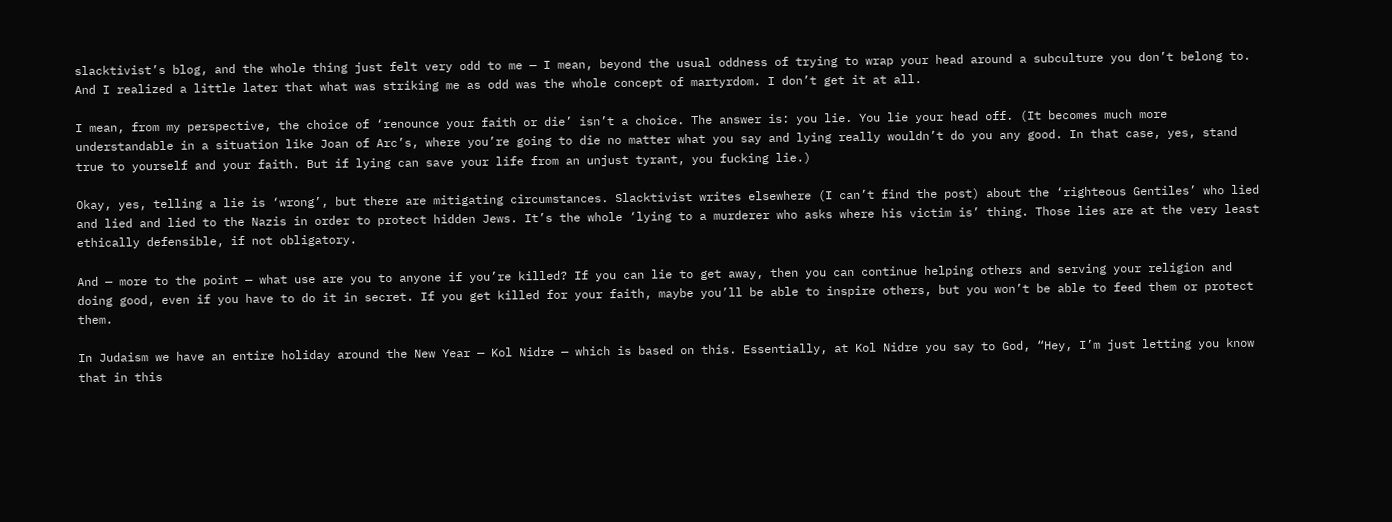slacktivist’s blog, and the whole thing just felt very odd to me — I mean, beyond the usual oddness of trying to wrap your head around a subculture you don’t belong to. And I realized a little later that what was striking me as odd was the whole concept of martyrdom. I don’t get it at all.

I mean, from my perspective, the choice of ‘renounce your faith or die’ isn’t a choice. The answer is: you lie. You lie your head off. (It becomes much more understandable in a situation like Joan of Arc’s, where you’re going to die no matter what you say and lying really wouldn’t do you any good. In that case, yes, stand true to yourself and your faith. But if lying can save your life from an unjust tyrant, you fucking lie.)

Okay, yes, telling a lie is ‘wrong’, but there are mitigating circumstances. Slacktivist writes elsewhere (I can’t find the post) about the ‘righteous Gentiles’ who lied and lied and lied to the Nazis in order to protect hidden Jews. It’s the whole ‘lying to a murderer who asks where his victim is’ thing. Those lies are at the very least ethically defensible, if not obligatory.

And — more to the point — what use are you to anyone if you’re killed? If you can lie to get away, then you can continue helping others and serving your religion and doing good, even if you have to do it in secret. If you get killed for your faith, maybe you’ll be able to inspire others, but you won’t be able to feed them or protect them.

In Judaism we have an entire holiday around the New Year — Kol Nidre — which is based on this. Essentially, at Kol Nidre you say to God, “Hey, I’m just letting you know that in this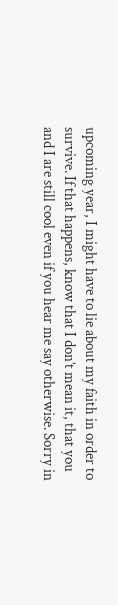upcoming year, I might have to lie about my faith in order to survive. If that happens, know that I don’t mean it, that you and I are still cool even if you hear me say otherwise. Sorry in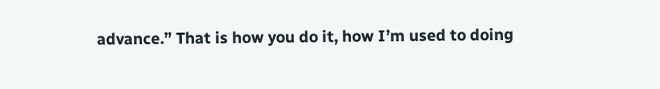advance.” That is how you do it, how I’m used to doing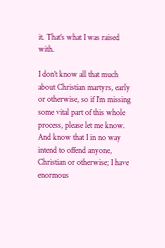it. That’s what I was raised with.

I don’t know all that much about Christian martyrs, early or otherwise, so if I’m missing some vital part of this whole process, please let me know. And know that I in no way intend to offend anyone, Christian or otherwise; I have enormous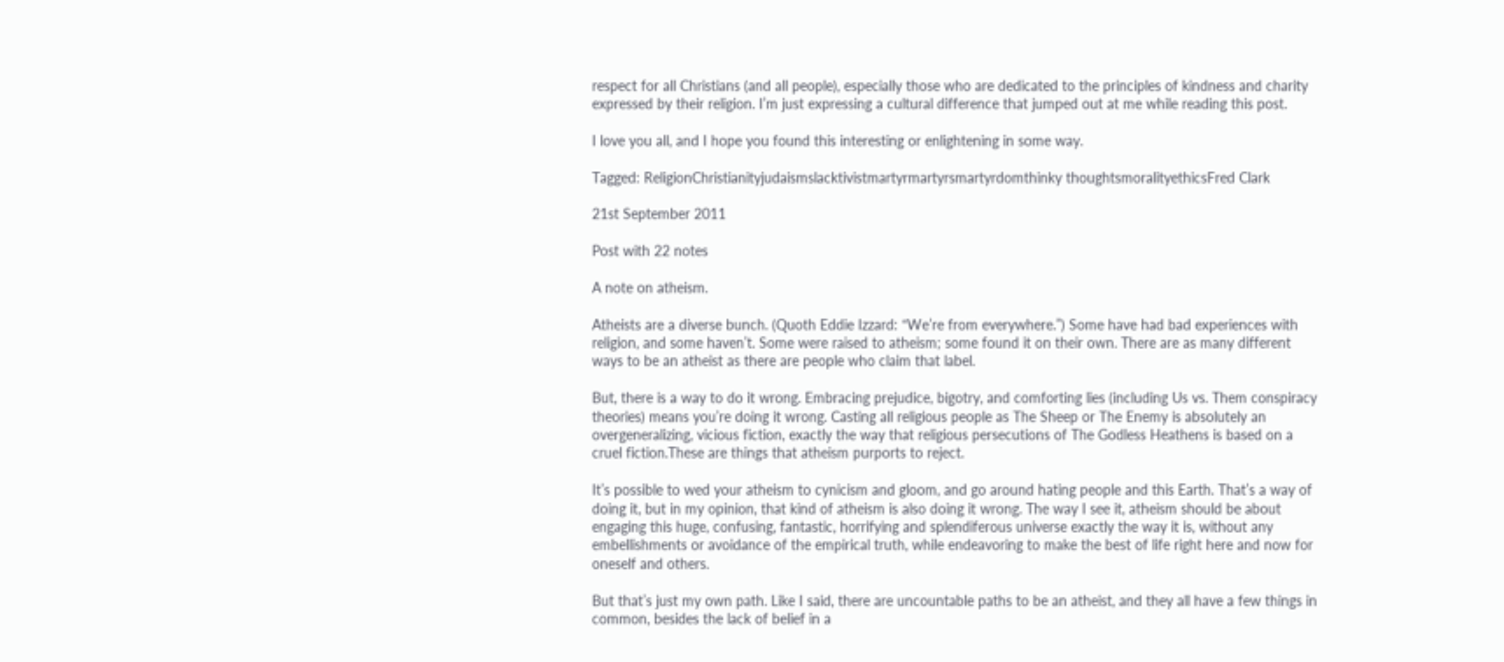respect for all Christians (and all people), especially those who are dedicated to the principles of kindness and charity expressed by their religion. I’m just expressing a cultural difference that jumped out at me while reading this post.

I love you all, and I hope you found this interesting or enlightening in some way.

Tagged: ReligionChristianityjudaismslacktivistmartyrmartyrsmartyrdomthinky thoughtsmoralityethicsFred Clark

21st September 2011

Post with 22 notes

A note on atheism.

Atheists are a diverse bunch. (Quoth Eddie Izzard: “We’re from everywhere.”) Some have had bad experiences with religion, and some haven’t. Some were raised to atheism; some found it on their own. There are as many different ways to be an atheist as there are people who claim that label.

But, there is a way to do it wrong. Embracing prejudice, bigotry, and comforting lies (including Us vs. Them conspiracy theories) means you’re doing it wrong. Casting all religious people as The Sheep or The Enemy is absolutely an overgeneralizing, vicious fiction, exactly the way that religious persecutions of The Godless Heathens is based on a cruel fiction.These are things that atheism purports to reject.

It’s possible to wed your atheism to cynicism and gloom, and go around hating people and this Earth. That’s a way of doing it, but in my opinion, that kind of atheism is also doing it wrong. The way I see it, atheism should be about engaging this huge, confusing, fantastic, horrifying and splendiferous universe exactly the way it is, without any embellishments or avoidance of the empirical truth, while endeavoring to make the best of life right here and now for oneself and others.

But that’s just my own path. Like I said, there are uncountable paths to be an atheist, and they all have a few things in common, besides the lack of belief in a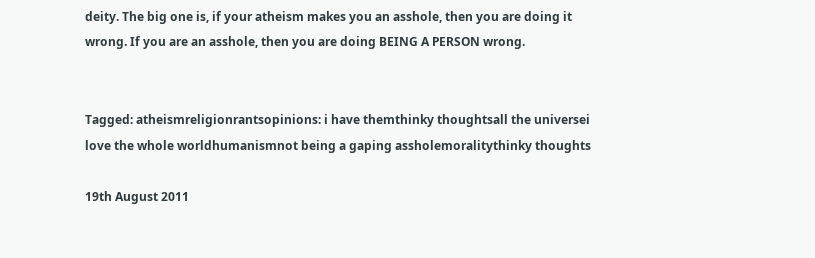deity. The big one is, if your atheism makes you an asshole, then you are doing it wrong. If you are an asshole, then you are doing BEING A PERSON wrong.


Tagged: atheismreligionrantsopinions: i have themthinky thoughtsall the universei love the whole worldhumanismnot being a gaping assholemoralitythinky thoughts

19th August 2011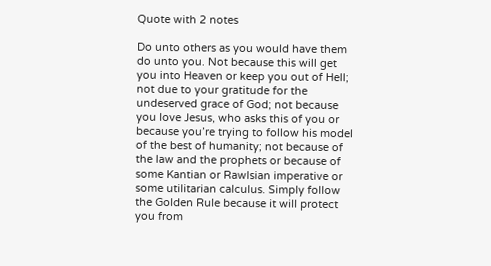Quote with 2 notes

Do unto others as you would have them do unto you. Not because this will get you into Heaven or keep you out of Hell; not due to your gratitude for the undeserved grace of God; not because you love Jesus, who asks this of you or because you’re trying to follow his model of the best of humanity; not because of the law and the prophets or because of some Kantian or Rawlsian imperative or some utilitarian calculus. Simply follow the Golden Rule because it will protect you from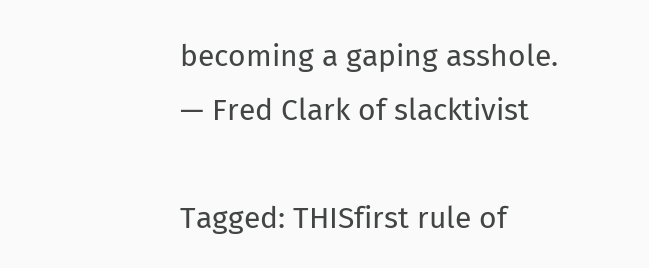becoming a gaping asshole.
— Fred Clark of slacktivist

Tagged: THISfirst rule of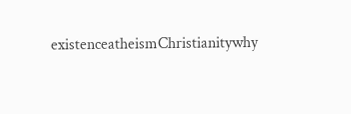existenceatheismChristianitywhy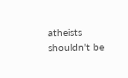atheists shouldn't be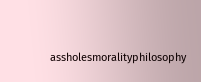assholesmoralityphilosophy